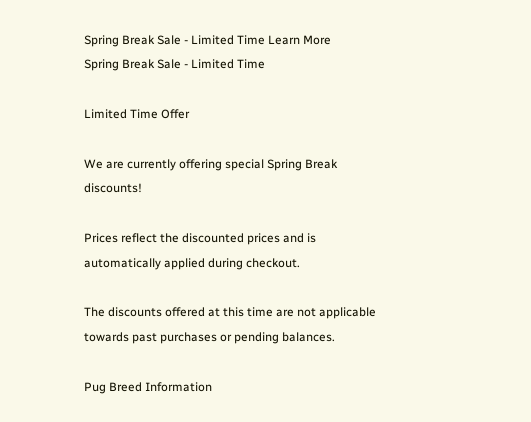Spring Break Sale - Limited Time Learn More
Spring Break Sale - Limited Time

Limited Time Offer

We are currently offering special Spring Break discounts!

Prices reflect the discounted prices and is automatically applied during checkout.

The discounts offered at this time are not applicable towards past purchases or pending balances.

Pug Breed Information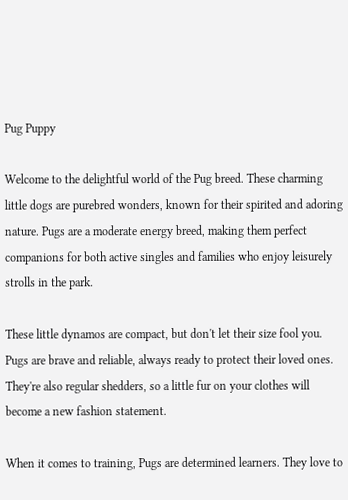Pug Puppy

Welcome to the delightful world of the Pug breed. These charming little dogs are purebred wonders, known for their spirited and adoring nature. Pugs are a moderate energy breed, making them perfect companions for both active singles and families who enjoy leisurely strolls in the park.

These little dynamos are compact, but don't let their size fool you. Pugs are brave and reliable, always ready to protect their loved ones. They're also regular shedders, so a little fur on your clothes will become a new fashion statement.

When it comes to training, Pugs are determined learners. They love to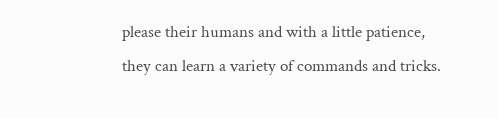please their humans and with a little patience, they can learn a variety of commands and tricks.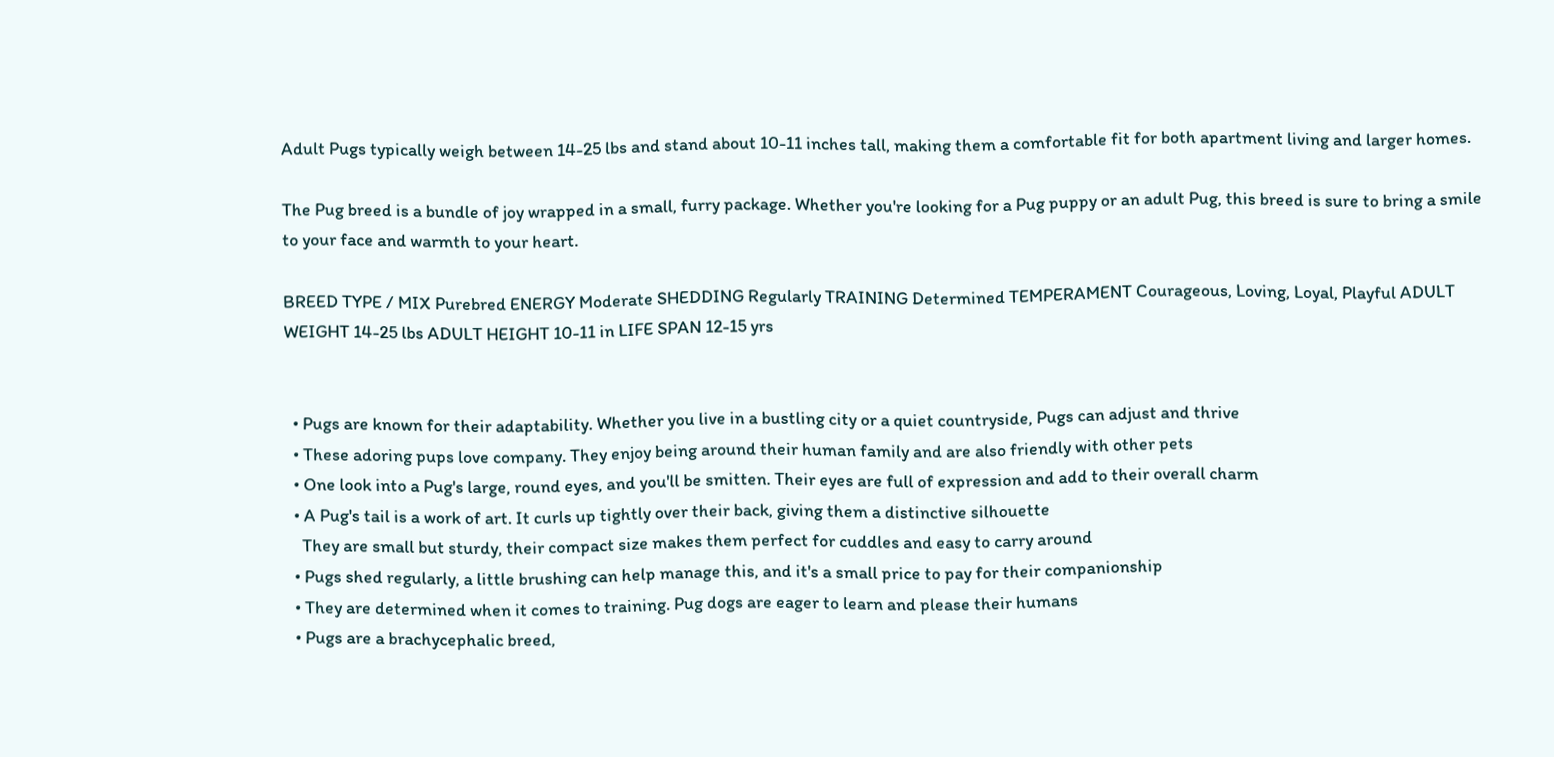Adult Pugs typically weigh between 14-25 lbs and stand about 10-11 inches tall, making them a comfortable fit for both apartment living and larger homes.

The Pug breed is a bundle of joy wrapped in a small, furry package. Whether you're looking for a Pug puppy or an adult Pug, this breed is sure to bring a smile to your face and warmth to your heart.

BREED TYPE / MIX Purebred ENERGY Moderate SHEDDING Regularly TRAINING Determined TEMPERAMENT Courageous, Loving, Loyal, Playful ADULT WEIGHT 14-25 lbs ADULT HEIGHT 10-11 in LIFE SPAN 12-15 yrs


  • Pugs are known for their adaptability. Whether you live in a bustling city or a quiet countryside, Pugs can adjust and thrive
  • These adoring pups love company. They enjoy being around their human family and are also friendly with other pets
  • One look into a Pug's large, round eyes, and you'll be smitten. Their eyes are full of expression and add to their overall charm
  • A Pug's tail is a work of art. It curls up tightly over their back, giving them a distinctive silhouette
    They are small but sturdy, their compact size makes them perfect for cuddles and easy to carry around
  • Pugs shed regularly, a little brushing can help manage this, and it's a small price to pay for their companionship
  • They are determined when it comes to training. Pug dogs are eager to learn and please their humans
  • Pugs are a brachycephalic breed,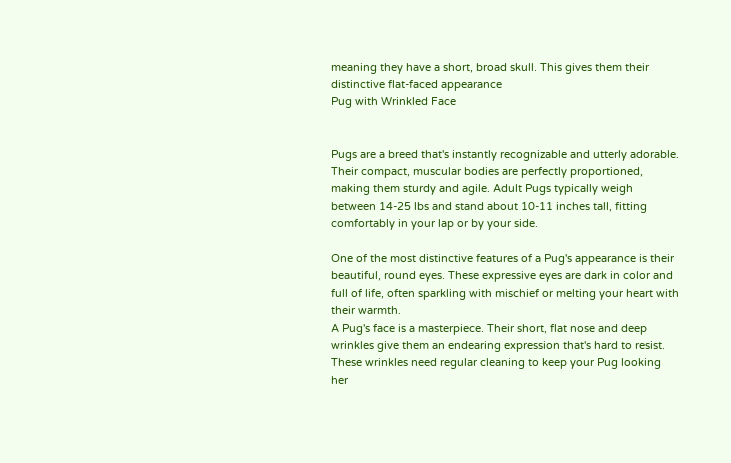meaning they have a short, broad skull. This gives them their distinctive flat-faced appearance
Pug with Wrinkled Face


Pugs are a breed that's instantly recognizable and utterly adorable. Their compact, muscular bodies are perfectly proportioned, making them sturdy and agile. Adult Pugs typically weigh between 14-25 lbs and stand about 10-11 inches tall, fitting comfortably in your lap or by your side.

One of the most distinctive features of a Pug's appearance is their beautiful, round eyes. These expressive eyes are dark in color and full of life, often sparkling with mischief or melting your heart with their warmth.
A Pug's face is a masterpiece. Their short, flat nose and deep wrinkles give them an endearing expression that's hard to resist. These wrinkles need regular cleaning to keep your Pug looking her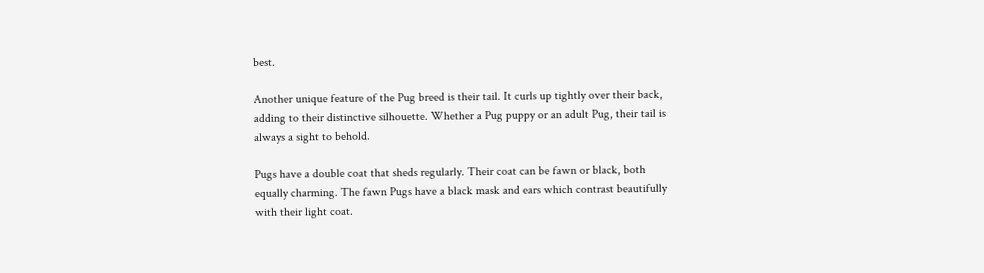best.

Another unique feature of the Pug breed is their tail. It curls up tightly over their back, adding to their distinctive silhouette. Whether a Pug puppy or an adult Pug, their tail is always a sight to behold.

Pugs have a double coat that sheds regularly. Their coat can be fawn or black, both equally charming. The fawn Pugs have a black mask and ears which contrast beautifully with their light coat.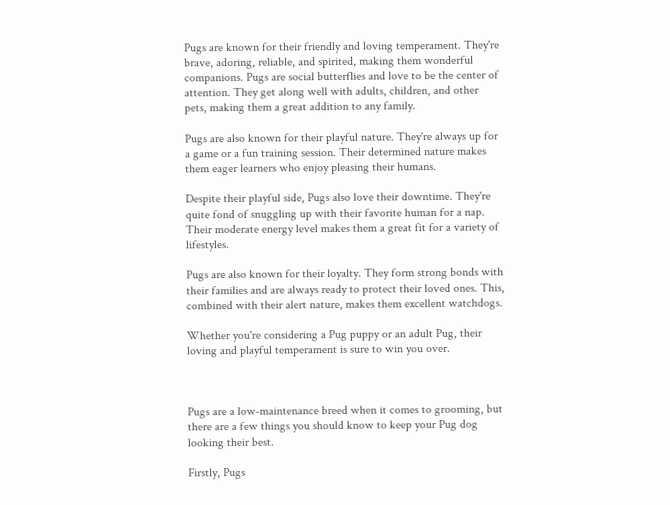Pugs are known for their friendly and loving temperament. They're brave, adoring, reliable, and spirited, making them wonderful companions. Pugs are social butterflies and love to be the center of attention. They get along well with adults, children, and other pets, making them a great addition to any family.

Pugs are also known for their playful nature. They're always up for a game or a fun training session. Their determined nature makes them eager learners who enjoy pleasing their humans.

Despite their playful side, Pugs also love their downtime. They're quite fond of snuggling up with their favorite human for a nap. Their moderate energy level makes them a great fit for a variety of lifestyles.

Pugs are also known for their loyalty. They form strong bonds with their families and are always ready to protect their loved ones. This, combined with their alert nature, makes them excellent watchdogs.

Whether you're considering a Pug puppy or an adult Pug, their loving and playful temperament is sure to win you over.



Pugs are a low-maintenance breed when it comes to grooming, but there are a few things you should know to keep your Pug dog looking their best.

Firstly, Pugs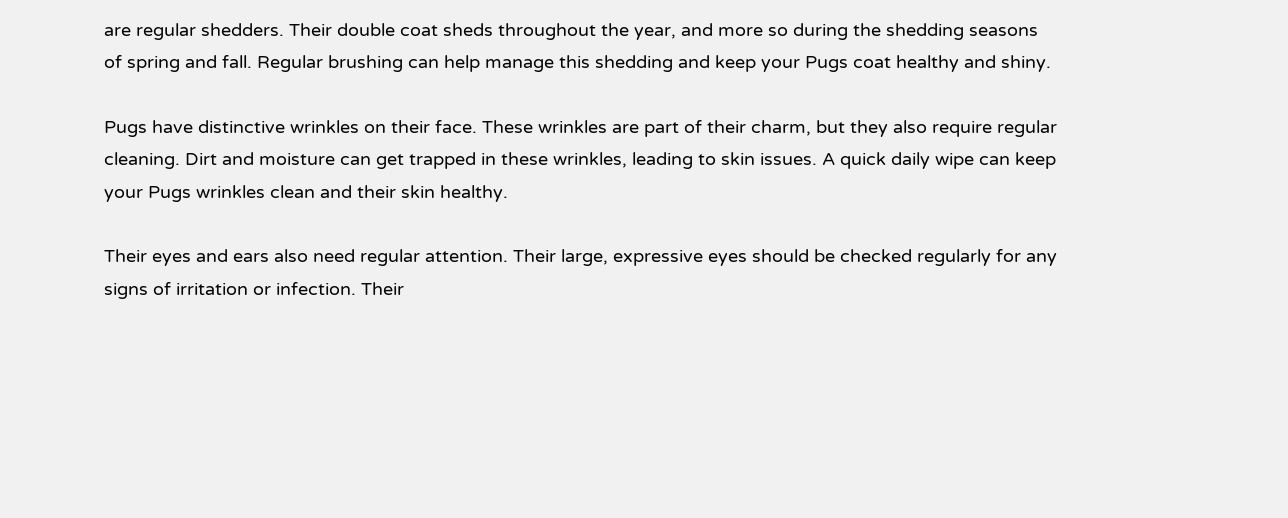are regular shedders. Their double coat sheds throughout the year, and more so during the shedding seasons of spring and fall. Regular brushing can help manage this shedding and keep your Pugs coat healthy and shiny.

Pugs have distinctive wrinkles on their face. These wrinkles are part of their charm, but they also require regular cleaning. Dirt and moisture can get trapped in these wrinkles, leading to skin issues. A quick daily wipe can keep your Pugs wrinkles clean and their skin healthy.

Their eyes and ears also need regular attention. Their large, expressive eyes should be checked regularly for any signs of irritation or infection. Their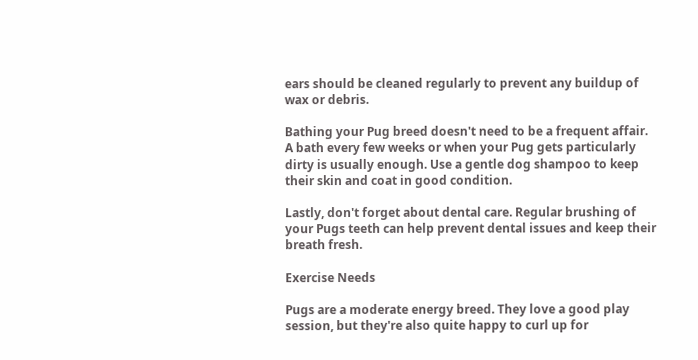ears should be cleaned regularly to prevent any buildup of wax or debris.

Bathing your Pug breed doesn't need to be a frequent affair. A bath every few weeks or when your Pug gets particularly dirty is usually enough. Use a gentle dog shampoo to keep their skin and coat in good condition.

Lastly, don't forget about dental care. Regular brushing of your Pugs teeth can help prevent dental issues and keep their breath fresh.

Exercise Needs

Pugs are a moderate energy breed. They love a good play session, but they're also quite happy to curl up for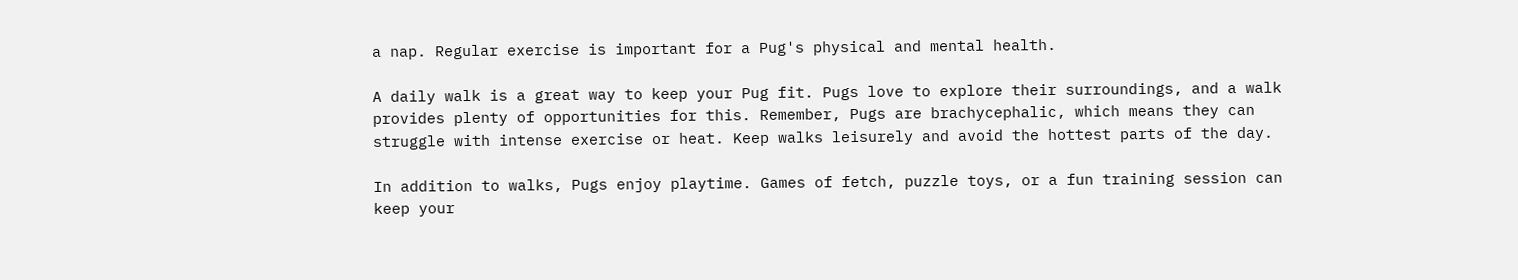a nap. Regular exercise is important for a Pug's physical and mental health.

A daily walk is a great way to keep your Pug fit. Pugs love to explore their surroundings, and a walk provides plenty of opportunities for this. Remember, Pugs are brachycephalic, which means they can struggle with intense exercise or heat. Keep walks leisurely and avoid the hottest parts of the day.

In addition to walks, Pugs enjoy playtime. Games of fetch, puzzle toys, or a fun training session can keep your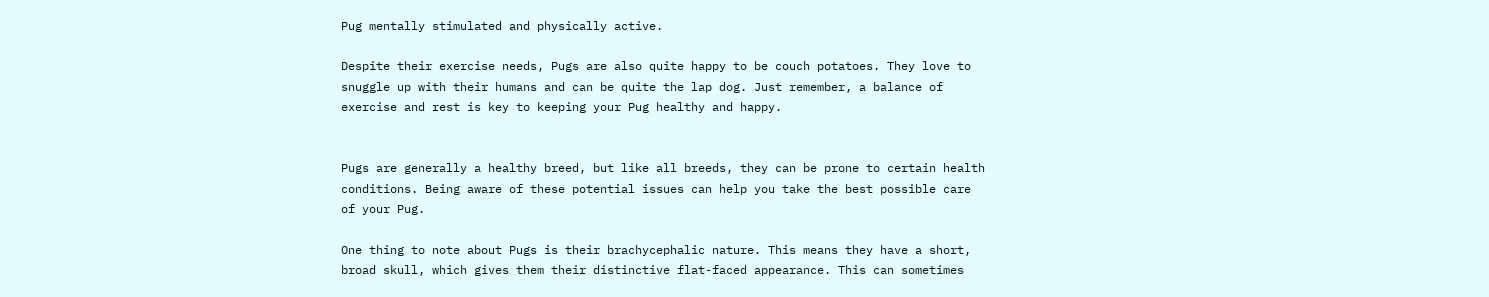Pug mentally stimulated and physically active.

Despite their exercise needs, Pugs are also quite happy to be couch potatoes. They love to snuggle up with their humans and can be quite the lap dog. Just remember, a balance of exercise and rest is key to keeping your Pug healthy and happy.


Pugs are generally a healthy breed, but like all breeds, they can be prone to certain health conditions. Being aware of these potential issues can help you take the best possible care of your Pug.

One thing to note about Pugs is their brachycephalic nature. This means they have a short, broad skull, which gives them their distinctive flat-faced appearance. This can sometimes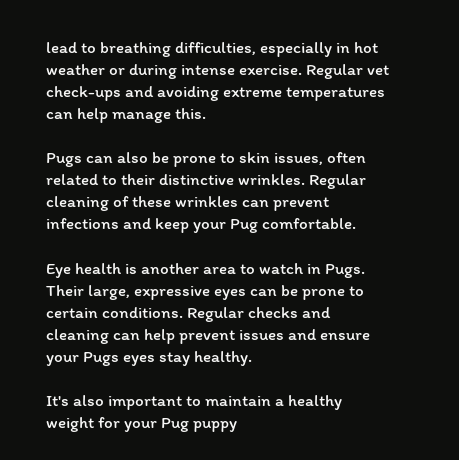lead to breathing difficulties, especially in hot weather or during intense exercise. Regular vet check-ups and avoiding extreme temperatures can help manage this.

Pugs can also be prone to skin issues, often related to their distinctive wrinkles. Regular cleaning of these wrinkles can prevent infections and keep your Pug comfortable.

Eye health is another area to watch in Pugs. Their large, expressive eyes can be prone to certain conditions. Regular checks and cleaning can help prevent issues and ensure your Pugs eyes stay healthy.

It's also important to maintain a healthy weight for your Pug puppy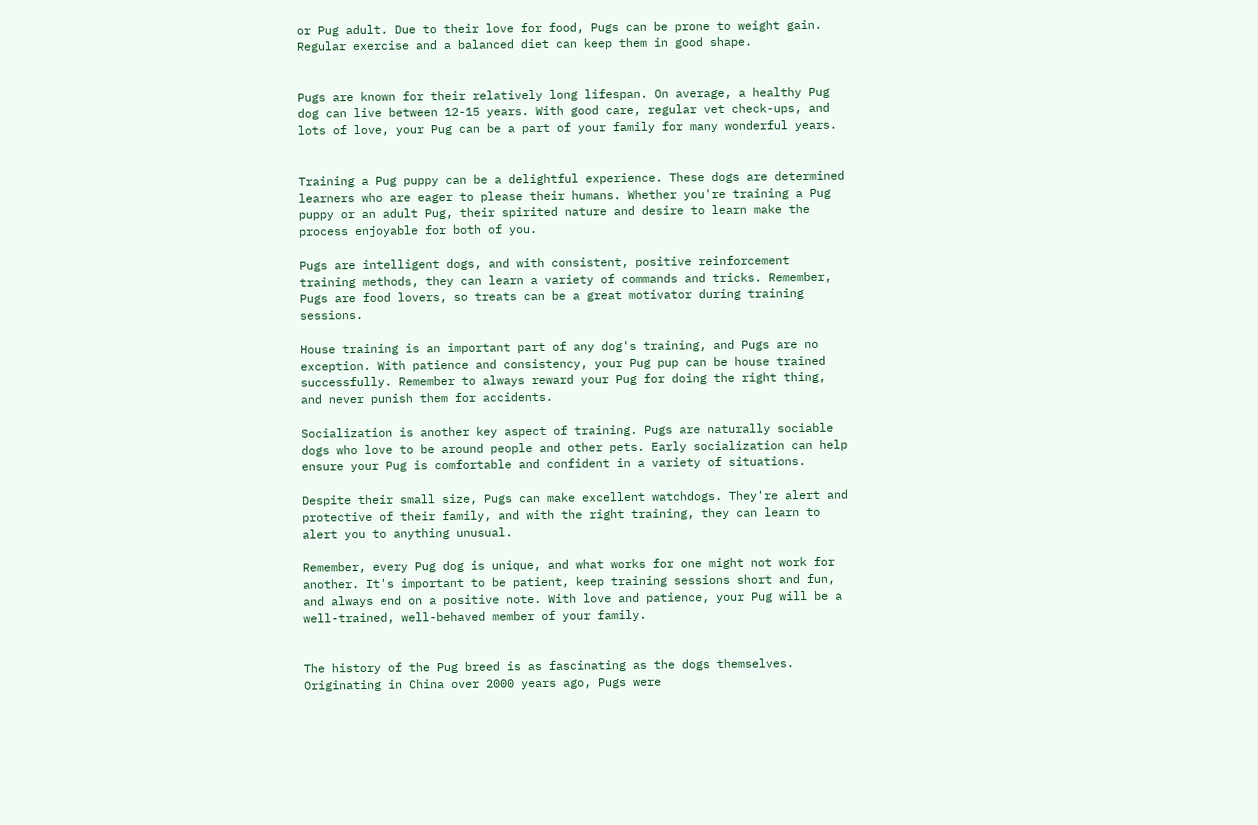or Pug adult. Due to their love for food, Pugs can be prone to weight gain. Regular exercise and a balanced diet can keep them in good shape.


Pugs are known for their relatively long lifespan. On average, a healthy Pug dog can live between 12-15 years. With good care, regular vet check-ups, and lots of love, your Pug can be a part of your family for many wonderful years.


Training a Pug puppy can be a delightful experience. These dogs are determined learners who are eager to please their humans. Whether you're training a Pug puppy or an adult Pug, their spirited nature and desire to learn make the process enjoyable for both of you.

Pugs are intelligent dogs, and with consistent, positive reinforcement training methods, they can learn a variety of commands and tricks. Remember, Pugs are food lovers, so treats can be a great motivator during training sessions.

House training is an important part of any dog's training, and Pugs are no exception. With patience and consistency, your Pug pup can be house trained successfully. Remember to always reward your Pug for doing the right thing, and never punish them for accidents.

Socialization is another key aspect of training. Pugs are naturally sociable dogs who love to be around people and other pets. Early socialization can help ensure your Pug is comfortable and confident in a variety of situations.

Despite their small size, Pugs can make excellent watchdogs. They're alert and protective of their family, and with the right training, they can learn to alert you to anything unusual.

Remember, every Pug dog is unique, and what works for one might not work for another. It's important to be patient, keep training sessions short and fun, and always end on a positive note. With love and patience, your Pug will be a well-trained, well-behaved member of your family.


The history of the Pug breed is as fascinating as the dogs themselves. Originating in China over 2000 years ago, Pugs were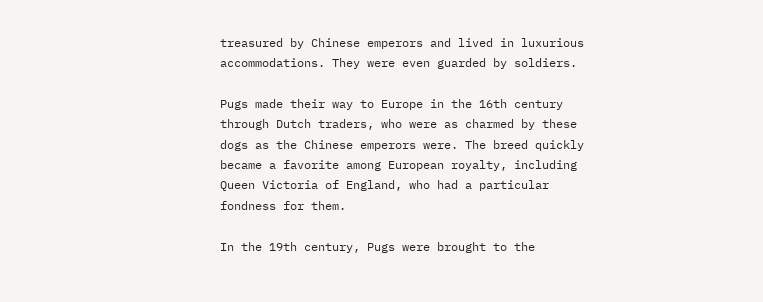treasured by Chinese emperors and lived in luxurious accommodations. They were even guarded by soldiers.

Pugs made their way to Europe in the 16th century through Dutch traders, who were as charmed by these dogs as the Chinese emperors were. The breed quickly became a favorite among European royalty, including Queen Victoria of England, who had a particular fondness for them.

In the 19th century, Pugs were brought to the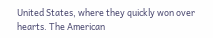United States, where they quickly won over hearts. The American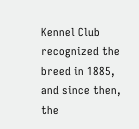Kennel Club recognized the breed in 1885, and since then, the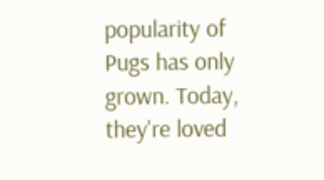popularity of Pugs has only grown. Today, they're loved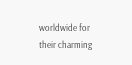worldwide for their charming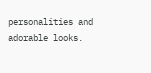personalities and adorable looks.